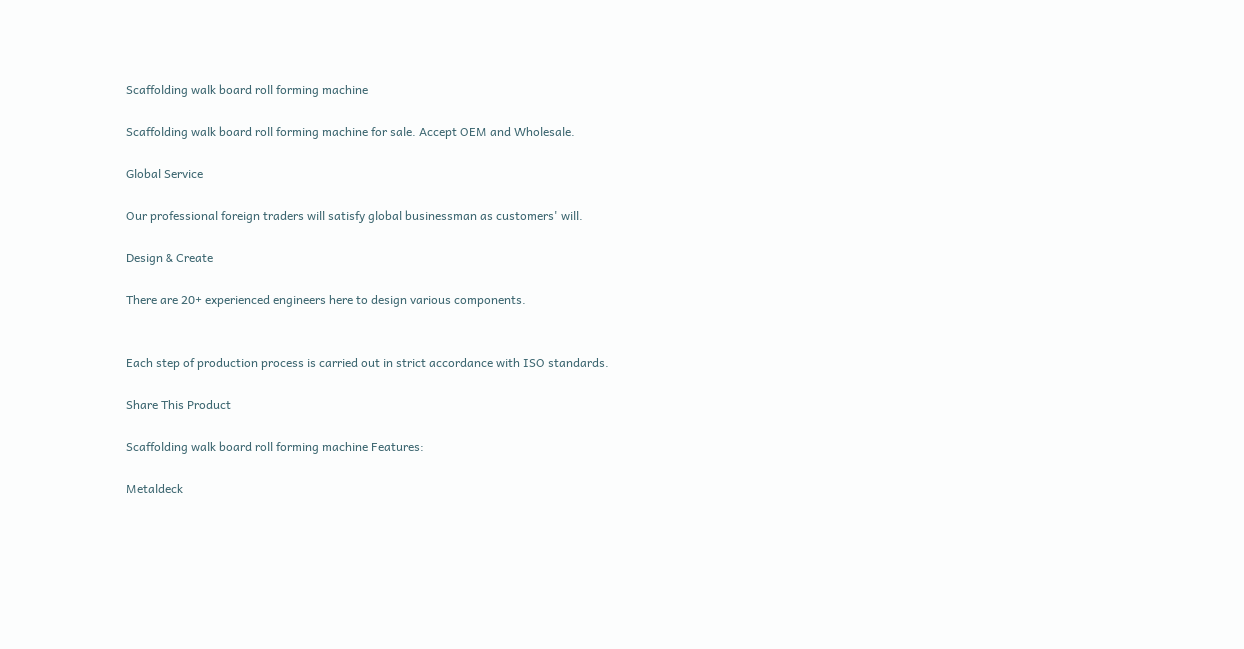Scaffolding walk board roll forming machine

Scaffolding walk board roll forming machine for sale. Accept OEM and Wholesale.

Global Service

Our professional foreign traders will satisfy global businessman as customers' will.

Design & Create

There are 20+ experienced engineers here to design various components.


Each step of production process is carried out in strict accordance with ISO standards.

Share This Product

Scaffolding walk board roll forming machine Features:

Metaldeck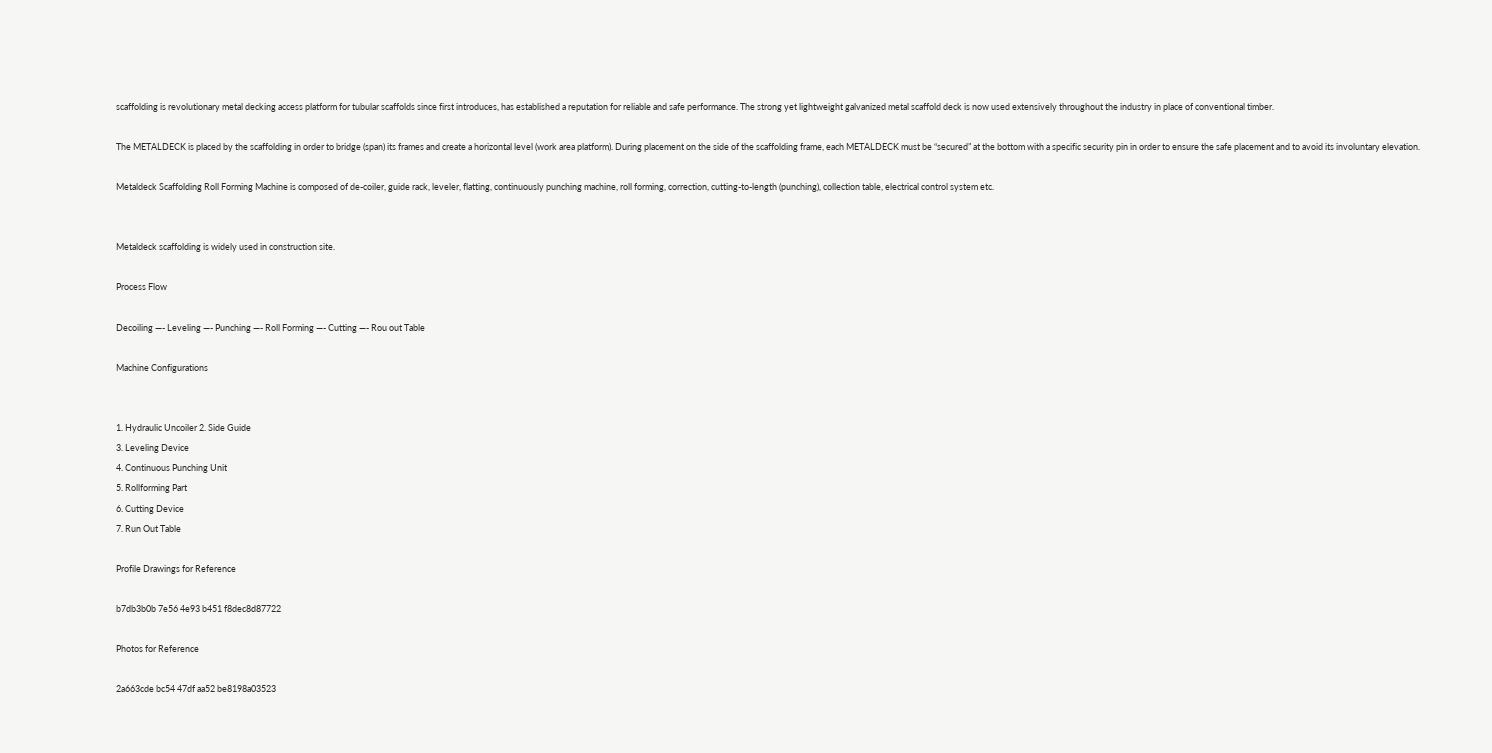scaffolding is revolutionary metal decking access platform for tubular scaffolds since first introduces, has established a reputation for reliable and safe performance. The strong yet lightweight galvanized metal scaffold deck is now used extensively throughout the industry in place of conventional timber.

The METALDECK is placed by the scaffolding in order to bridge (span) its frames and create a horizontal level (work area platform). During placement on the side of the scaffolding frame, each METALDECK must be “secured” at the bottom with a specific security pin in order to ensure the safe placement and to avoid its involuntary elevation.

Metaldeck Scaffolding Roll Forming Machine is composed of de-coiler, guide rack, leveler, flatting, continuously punching machine, roll forming, correction, cutting-to-length (punching), collection table, electrical control system etc.


Metaldeck scaffolding is widely used in construction site.

Process Flow

Decoiling —- Leveling —- Punching —- Roll Forming —- Cutting —- Rou out Table

Machine Configurations


1. Hydraulic Uncoiler 2. Side Guide
3. Leveling Device
4. Continuous Punching Unit
5. Rollforming Part
6. Cutting Device
7. Run Out Table

Profile Drawings for Reference

b7db3b0b 7e56 4e93 b451 f8dec8d87722

Photos for Reference

2a663cde bc54 47df aa52 be8198a03523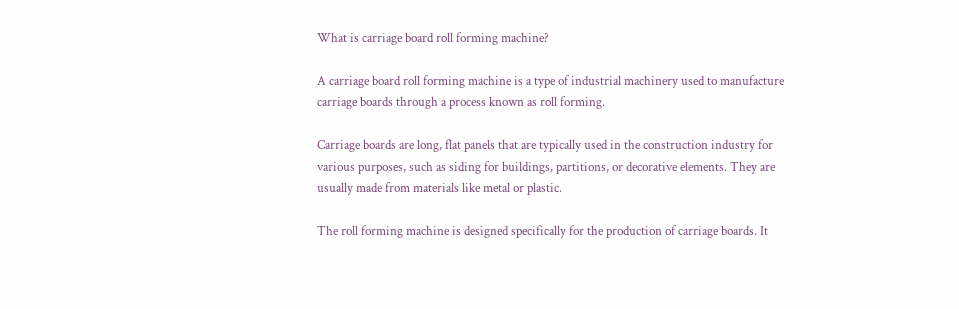What is carriage board roll forming machine?

A carriage board roll forming machine is a type of industrial machinery used to manufacture carriage boards through a process known as roll forming.

Carriage boards are long, flat panels that are typically used in the construction industry for various purposes, such as siding for buildings, partitions, or decorative elements. They are usually made from materials like metal or plastic.

The roll forming machine is designed specifically for the production of carriage boards. It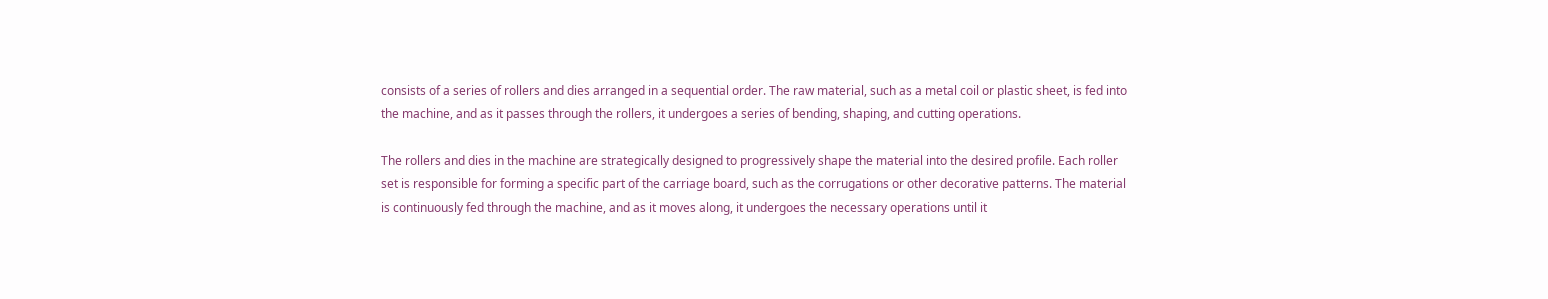consists of a series of rollers and dies arranged in a sequential order. The raw material, such as a metal coil or plastic sheet, is fed into the machine, and as it passes through the rollers, it undergoes a series of bending, shaping, and cutting operations.

The rollers and dies in the machine are strategically designed to progressively shape the material into the desired profile. Each roller set is responsible for forming a specific part of the carriage board, such as the corrugations or other decorative patterns. The material is continuously fed through the machine, and as it moves along, it undergoes the necessary operations until it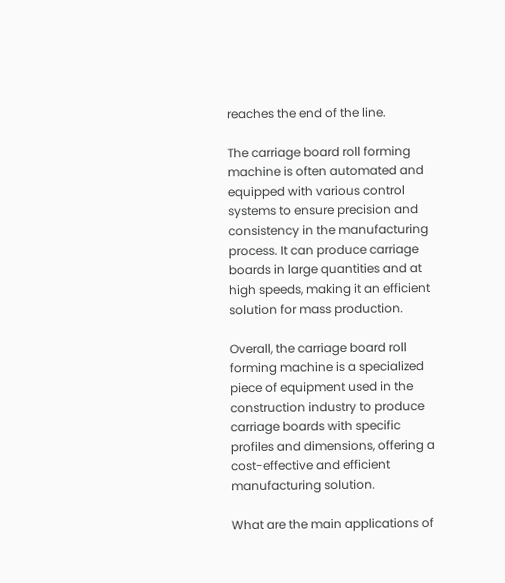reaches the end of the line.

The carriage board roll forming machine is often automated and equipped with various control systems to ensure precision and consistency in the manufacturing process. It can produce carriage boards in large quantities and at high speeds, making it an efficient solution for mass production.

Overall, the carriage board roll forming machine is a specialized piece of equipment used in the construction industry to produce carriage boards with specific profiles and dimensions, offering a cost-effective and efficient manufacturing solution.

What are the main applications of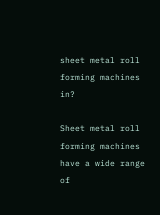sheet metal roll forming machines in?

Sheet metal roll forming machines have a wide range of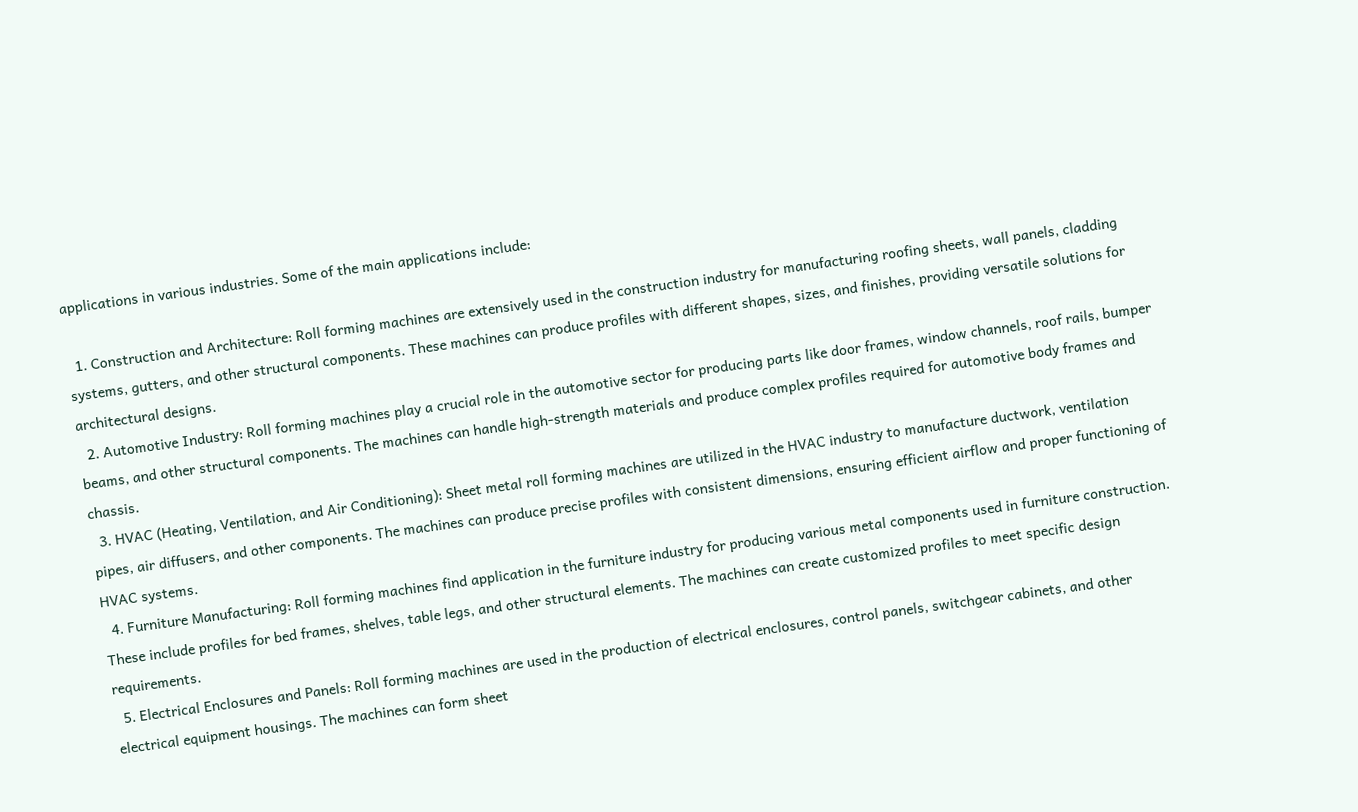applications in various industries. Some of the main applications include:

  1. Construction and Architecture: Roll forming machines are extensively used in the construction industry for manufacturing roofing sheets, wall panels, cladding systems, gutters, and other structural components. These machines can produce profiles with different shapes, sizes, and finishes, providing versatile solutions for architectural designs.
  2. Automotive Industry: Roll forming machines play a crucial role in the automotive sector for producing parts like door frames, window channels, roof rails, bumper beams, and other structural components. The machines can handle high-strength materials and produce complex profiles required for automotive body frames and chassis.
  3. HVAC (Heating, Ventilation, and Air Conditioning): Sheet metal roll forming machines are utilized in the HVAC industry to manufacture ductwork, ventilation pipes, air diffusers, and other components. The machines can produce precise profiles with consistent dimensions, ensuring efficient airflow and proper functioning of HVAC systems.
  4. Furniture Manufacturing: Roll forming machines find application in the furniture industry for producing various metal components used in furniture construction. These include profiles for bed frames, shelves, table legs, and other structural elements. The machines can create customized profiles to meet specific design requirements.
  5. Electrical Enclosures and Panels: Roll forming machines are used in the production of electrical enclosures, control panels, switchgear cabinets, and other electrical equipment housings. The machines can form sheet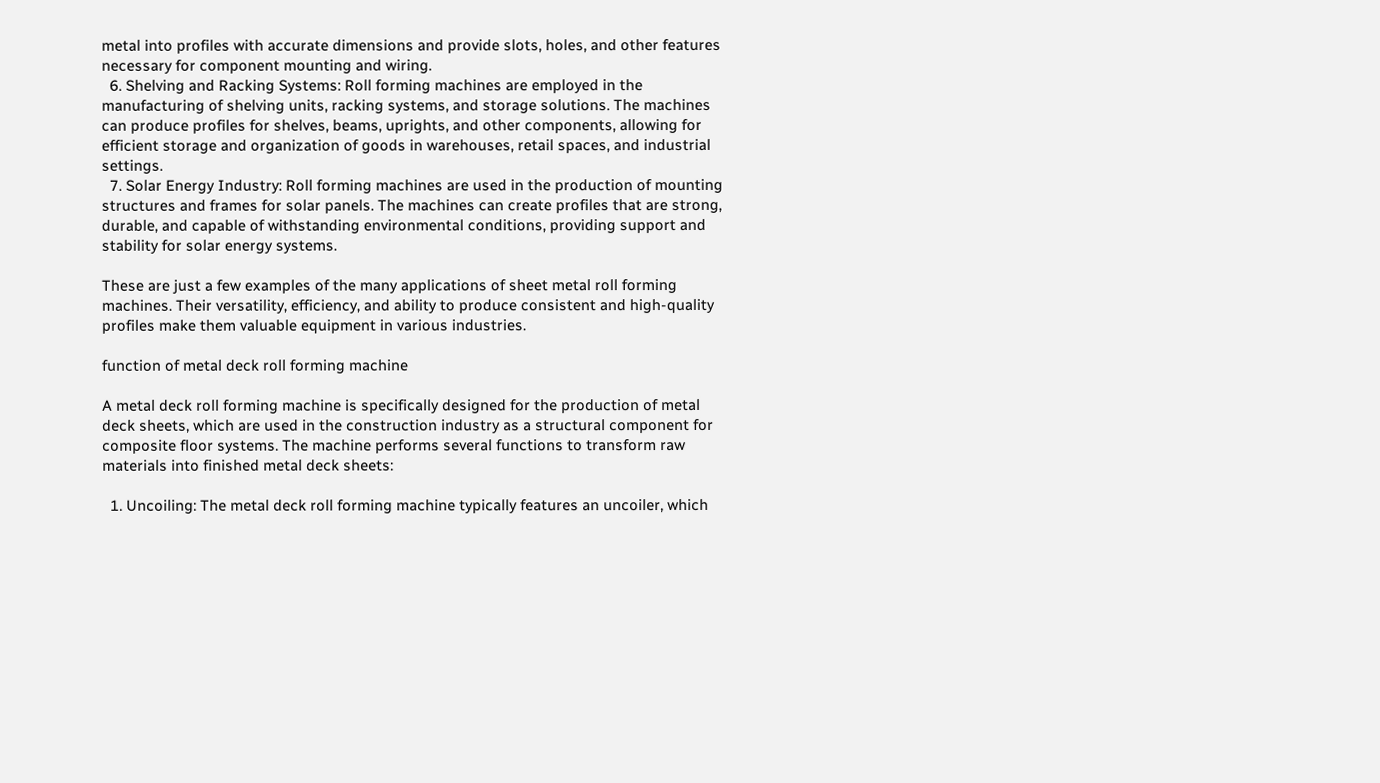metal into profiles with accurate dimensions and provide slots, holes, and other features necessary for component mounting and wiring.
  6. Shelving and Racking Systems: Roll forming machines are employed in the manufacturing of shelving units, racking systems, and storage solutions. The machines can produce profiles for shelves, beams, uprights, and other components, allowing for efficient storage and organization of goods in warehouses, retail spaces, and industrial settings.
  7. Solar Energy Industry: Roll forming machines are used in the production of mounting structures and frames for solar panels. The machines can create profiles that are strong, durable, and capable of withstanding environmental conditions, providing support and stability for solar energy systems.

These are just a few examples of the many applications of sheet metal roll forming machines. Their versatility, efficiency, and ability to produce consistent and high-quality profiles make them valuable equipment in various industries.

function of metal deck roll forming machine

A metal deck roll forming machine is specifically designed for the production of metal deck sheets, which are used in the construction industry as a structural component for composite floor systems. The machine performs several functions to transform raw materials into finished metal deck sheets:

  1. Uncoiling: The metal deck roll forming machine typically features an uncoiler, which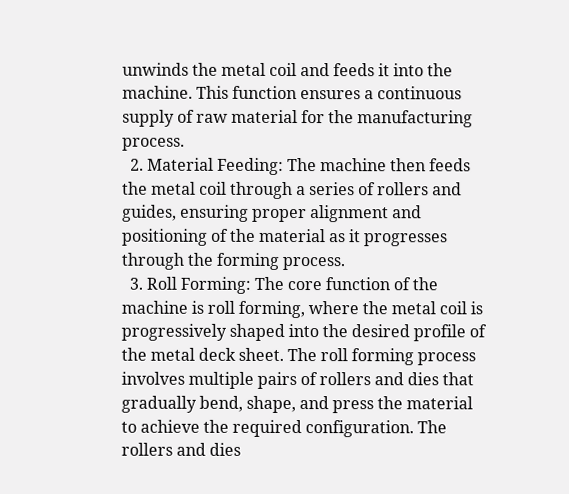unwinds the metal coil and feeds it into the machine. This function ensures a continuous supply of raw material for the manufacturing process.
  2. Material Feeding: The machine then feeds the metal coil through a series of rollers and guides, ensuring proper alignment and positioning of the material as it progresses through the forming process.
  3. Roll Forming: The core function of the machine is roll forming, where the metal coil is progressively shaped into the desired profile of the metal deck sheet. The roll forming process involves multiple pairs of rollers and dies that gradually bend, shape, and press the material to achieve the required configuration. The rollers and dies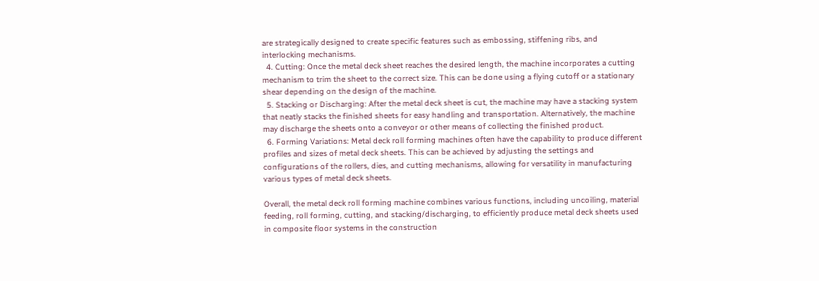are strategically designed to create specific features such as embossing, stiffening ribs, and interlocking mechanisms.
  4. Cutting: Once the metal deck sheet reaches the desired length, the machine incorporates a cutting mechanism to trim the sheet to the correct size. This can be done using a flying cutoff or a stationary shear depending on the design of the machine.
  5. Stacking or Discharging: After the metal deck sheet is cut, the machine may have a stacking system that neatly stacks the finished sheets for easy handling and transportation. Alternatively, the machine may discharge the sheets onto a conveyor or other means of collecting the finished product.
  6. Forming Variations: Metal deck roll forming machines often have the capability to produce different profiles and sizes of metal deck sheets. This can be achieved by adjusting the settings and configurations of the rollers, dies, and cutting mechanisms, allowing for versatility in manufacturing various types of metal deck sheets.

Overall, the metal deck roll forming machine combines various functions, including uncoiling, material feeding, roll forming, cutting, and stacking/discharging, to efficiently produce metal deck sheets used in composite floor systems in the construction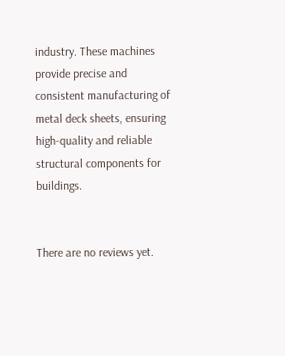industry. These machines provide precise and consistent manufacturing of metal deck sheets, ensuring high-quality and reliable structural components for buildings.


There are no reviews yet.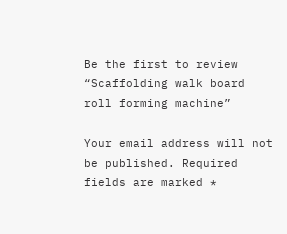Be the first to review “Scaffolding walk board roll forming machine”

Your email address will not be published. Required fields are marked *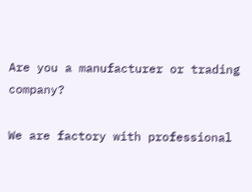Are you a manufacturer or trading company?

We are factory with professional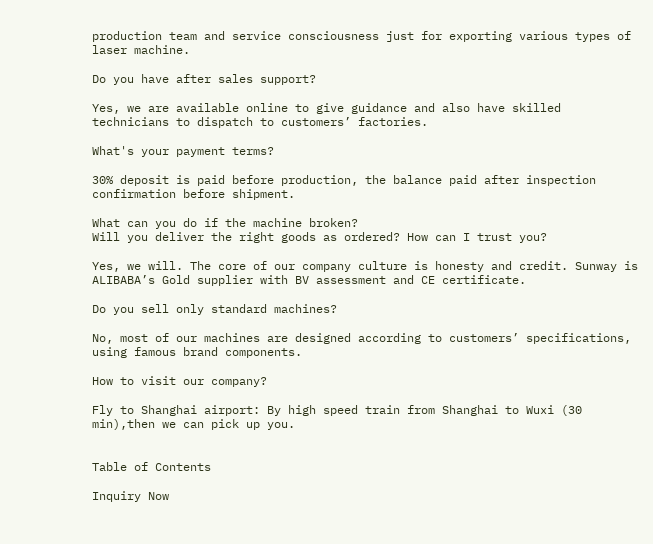production team and service consciousness just for exporting various types of laser machine.

Do you have after sales support?

Yes, we are available online to give guidance and also have skilled technicians to dispatch to customers’ factories.

What's your payment terms?

30% deposit is paid before production, the balance paid after inspection confirmation before shipment.

What can you do if the machine broken?
Will you deliver the right goods as ordered? How can I trust you?

Yes, we will. The core of our company culture is honesty and credit. Sunway is ALIBABA’s Gold supplier with BV assessment and CE certificate.

Do you sell only standard machines?

No, most of our machines are designed according to customers’ specifications, using famous brand components.

How to visit our company?

Fly to Shanghai airport: By high speed train from Shanghai to Wuxi (30 min),then we can pick up you.


Table of Contents

Inquiry Now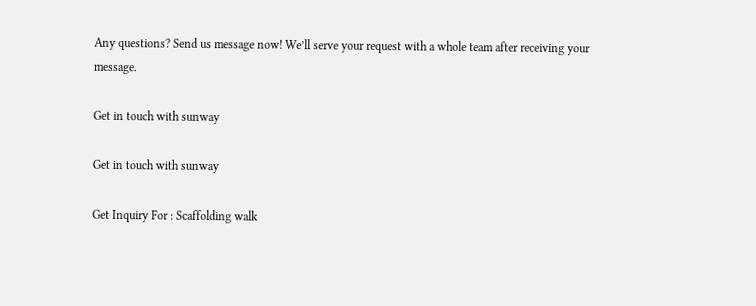Any questions? Send us message now! We’ll serve your request with a whole team after receiving your message.

Get in touch with sunway

Get in touch with sunway

Get Inquiry For : Scaffolding walk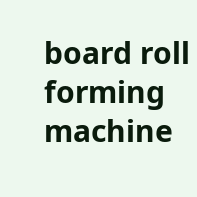board roll forming machine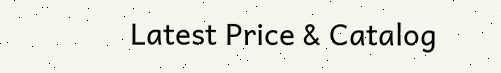Latest Price & Catalog